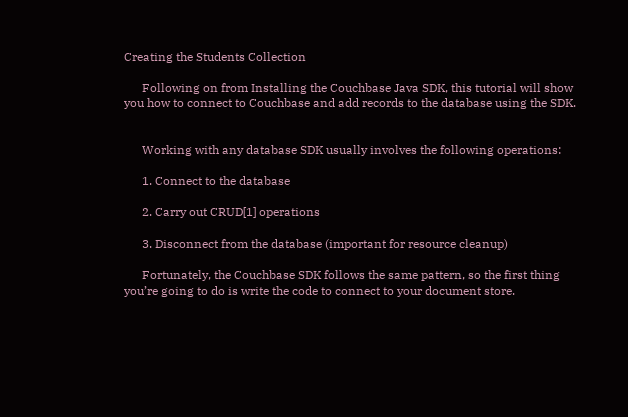Creating the Students Collection

      Following on from Installing the Couchbase Java SDK, this tutorial will show you how to connect to Couchbase and add records to the database using the SDK.


      Working with any database SDK usually involves the following operations:

      1. Connect to the database

      2. Carry out CRUD[1] operations

      3. Disconnect from the database (important for resource cleanup)

      Fortunately, the Couchbase SDK follows the same pattern, so the first thing you’re going to do is write the code to connect to your document store.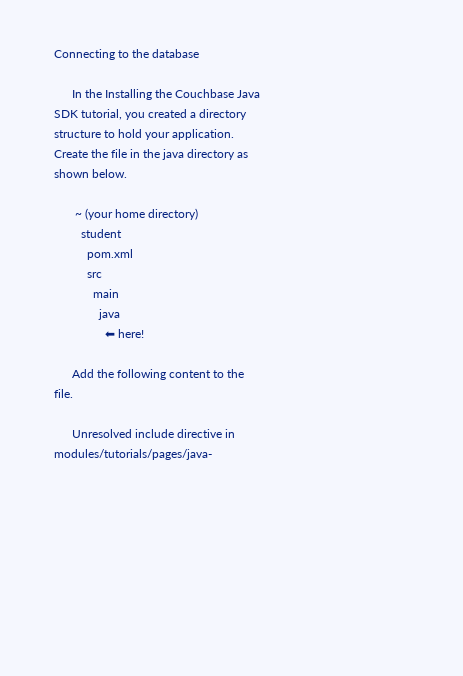Connecting to the database

      In the Installing the Couchbase Java SDK tutorial, you created a directory structure to hold your application. Create the file in the java directory as shown below.

       ~ (your home directory)
         student
           pom.xml
           src
             main
               java
                 ⬅ here!

      Add the following content to the file.

      Unresolved include directive in modules/tutorials/pages/java-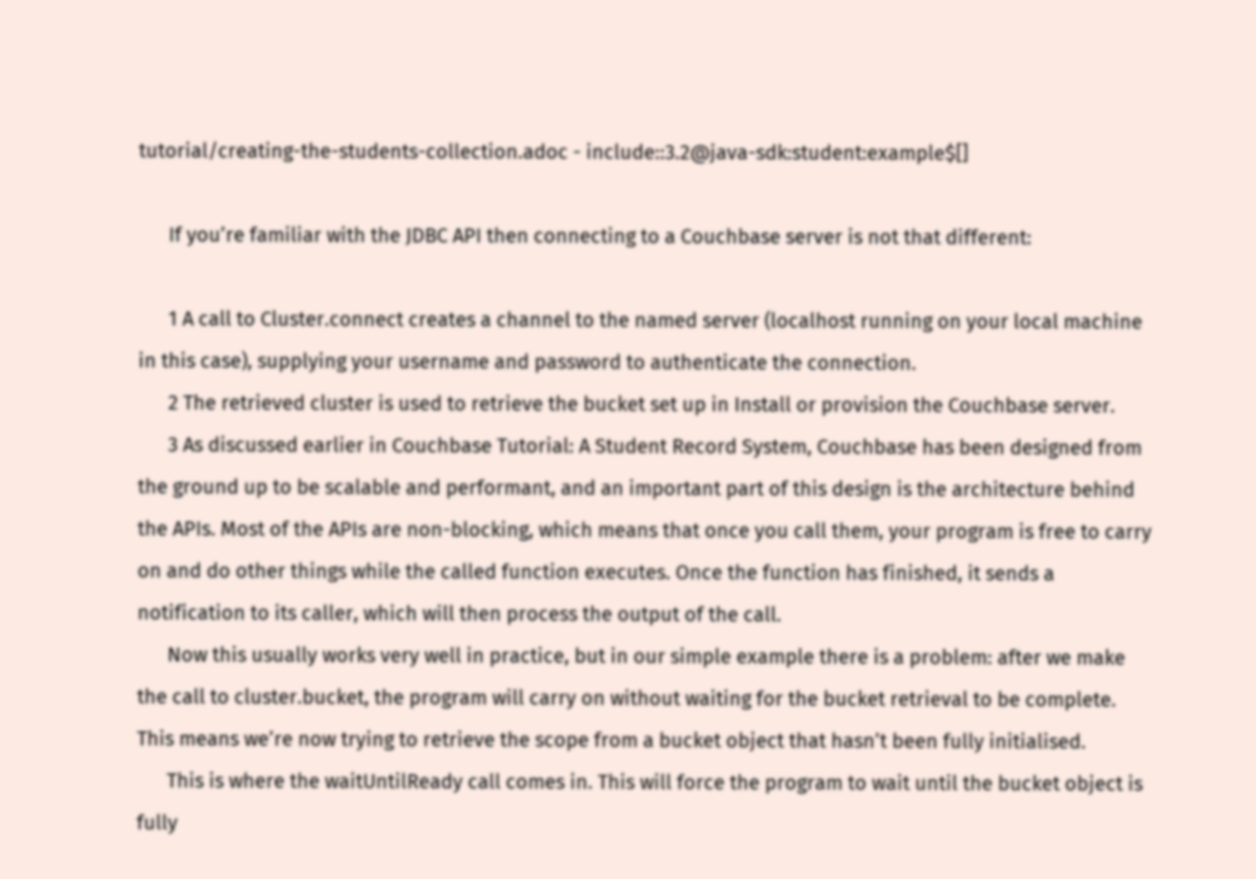tutorial/creating-the-students-collection.adoc - include::3.2@java-sdk:student:example$[]

      If you’re familiar with the JDBC API then connecting to a Couchbase server is not that different:

      1 A call to Cluster.connect creates a channel to the named server (localhost running on your local machine in this case), supplying your username and password to authenticate the connection.
      2 The retrieved cluster is used to retrieve the bucket set up in Install or provision the Couchbase server.
      3 As discussed earlier in Couchbase Tutorial: A Student Record System, Couchbase has been designed from the ground up to be scalable and performant, and an important part of this design is the architecture behind the APIs. Most of the APIs are non-blocking, which means that once you call them, your program is free to carry on and do other things while the called function executes. Once the function has finished, it sends a notification to its caller, which will then process the output of the call.
      Now this usually works very well in practice, but in our simple example there is a problem: after we make the call to cluster.bucket, the program will carry on without waiting for the bucket retrieval to be complete. This means we’re now trying to retrieve the scope from a bucket object that hasn’t been fully initialised.
      This is where the waitUntilReady call comes in. This will force the program to wait until the bucket object is fully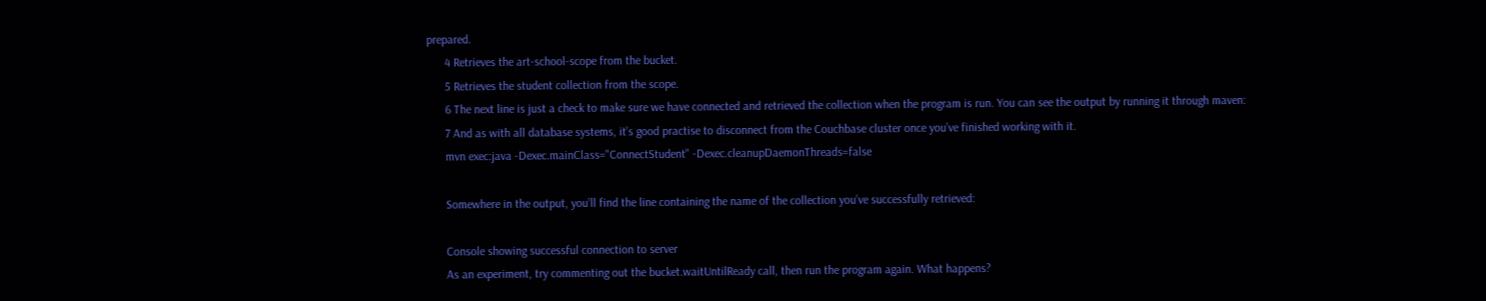prepared.
      4 Retrieves the art-school-scope from the bucket.
      5 Retrieves the student collection from the scope.
      6 The next line is just a check to make sure we have connected and retrieved the collection when the program is run. You can see the output by running it through maven:
      7 And as with all database systems, it’s good practise to disconnect from the Couchbase cluster once you’ve finished working with it.
      mvn exec:java -Dexec.mainClass="ConnectStudent" -Dexec.cleanupDaemonThreads=false

      Somewhere in the output, you’ll find the line containing the name of the collection you’ve successfully retrieved:

      Console showing successful connection to server
      As an experiment, try commenting out the bucket.waitUntilReady call, then run the program again. What happens?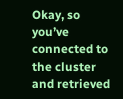Okay, so you’ve connected to the cluster and retrieved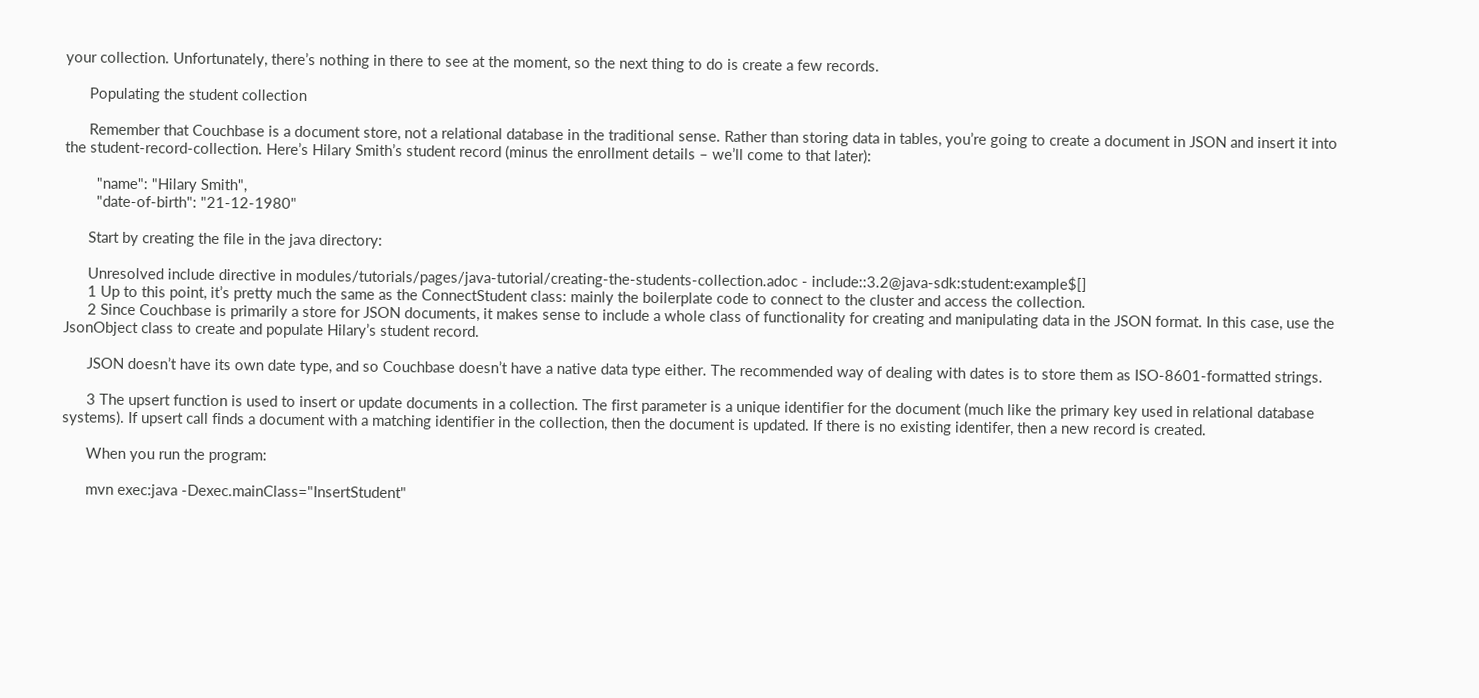your collection. Unfortunately, there’s nothing in there to see at the moment, so the next thing to do is create a few records.

      Populating the student collection

      Remember that Couchbase is a document store, not a relational database in the traditional sense. Rather than storing data in tables, you’re going to create a document in JSON and insert it into the student-record-collection. Here’s Hilary Smith’s student record (minus the enrollment details – we’ll come to that later):

        "name": "Hilary Smith",
        "date-of-birth": "21-12-1980"

      Start by creating the file in the java directory:

      Unresolved include directive in modules/tutorials/pages/java-tutorial/creating-the-students-collection.adoc - include::3.2@java-sdk:student:example$[]
      1 Up to this point, it’s pretty much the same as the ConnectStudent class: mainly the boilerplate code to connect to the cluster and access the collection.
      2 Since Couchbase is primarily a store for JSON documents, it makes sense to include a whole class of functionality for creating and manipulating data in the JSON format. In this case, use the JsonObject class to create and populate Hilary’s student record.

      JSON doesn’t have its own date type, and so Couchbase doesn’t have a native data type either. The recommended way of dealing with dates is to store them as ISO-8601-formatted strings.

      3 The upsert function is used to insert or update documents in a collection. The first parameter is a unique identifier for the document (much like the primary key used in relational database systems). If upsert call finds a document with a matching identifier in the collection, then the document is updated. If there is no existing identifer, then a new record is created.

      When you run the program:

      mvn exec:java -Dexec.mainClass="InsertStudent"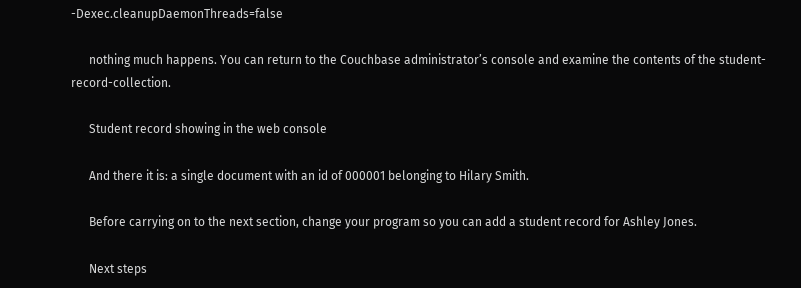-Dexec.cleanupDaemonThreads=false

      nothing much happens. You can return to the Couchbase administrator’s console and examine the contents of the student-record-collection.

      Student record showing in the web console

      And there it is: a single document with an id of 000001 belonging to Hilary Smith.

      Before carrying on to the next section, change your program so you can add a student record for Ashley Jones.

      Next steps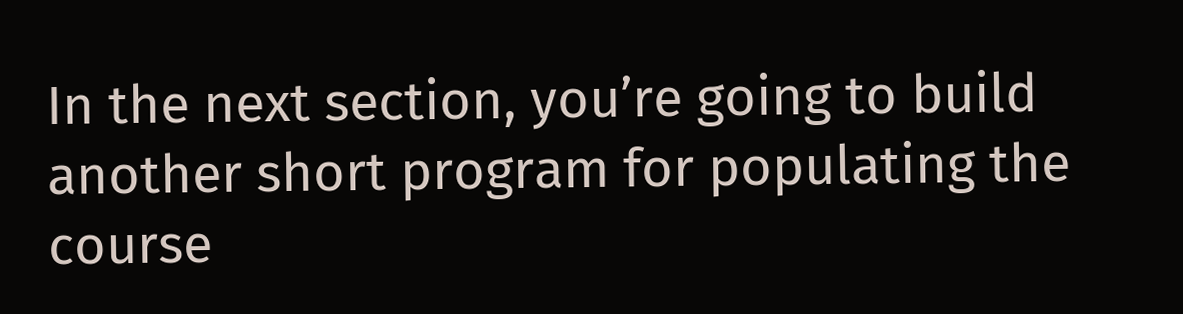In the next section, you’re going to build another short program for populating the course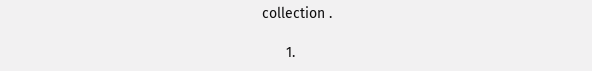collection .

      1.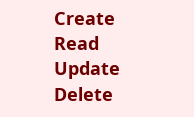Create Read Update Delete